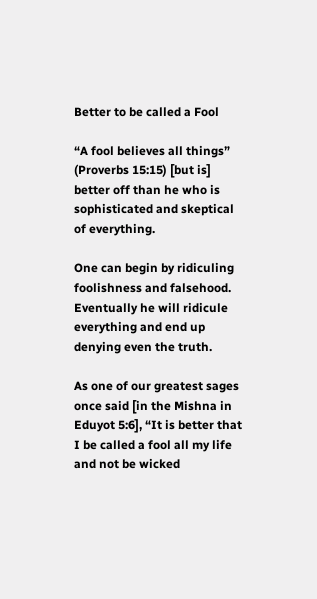Better to be called a Fool

“A fool believes all things” (Proverbs 15:15) [but is] better off than he who is sophisticated and skeptical of everything.

One can begin by ridiculing foolishness and falsehood. Eventually he will ridicule everything and end up denying even the truth.

As one of our greatest sages once said [in the Mishna in Eduyot 5:6], “It is better that I be called a fool all my life and not be wicked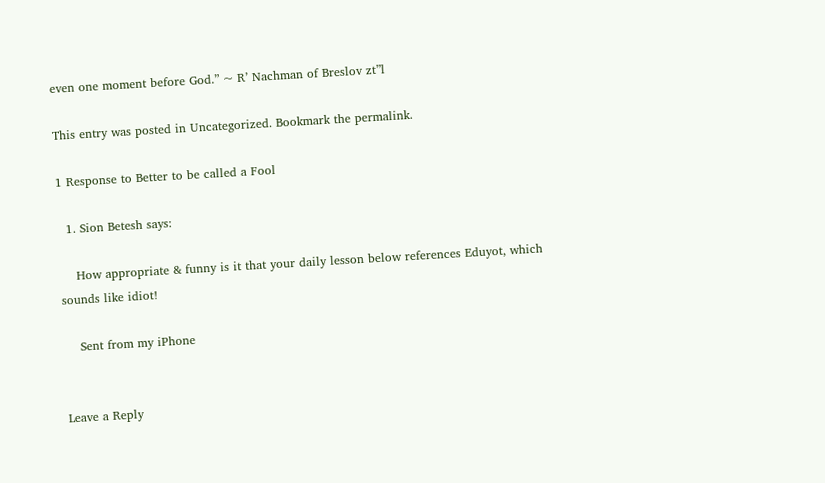even one moment before God.” ~ R’ Nachman of Breslov zt”l

This entry was posted in Uncategorized. Bookmark the permalink.

1 Response to Better to be called a Fool

  1. Sion Betesh says:

    How appropriate & funny is it that your daily lesson below references Eduyot, which sounds like idiot!

    Sent from my iPhone


Leave a Reply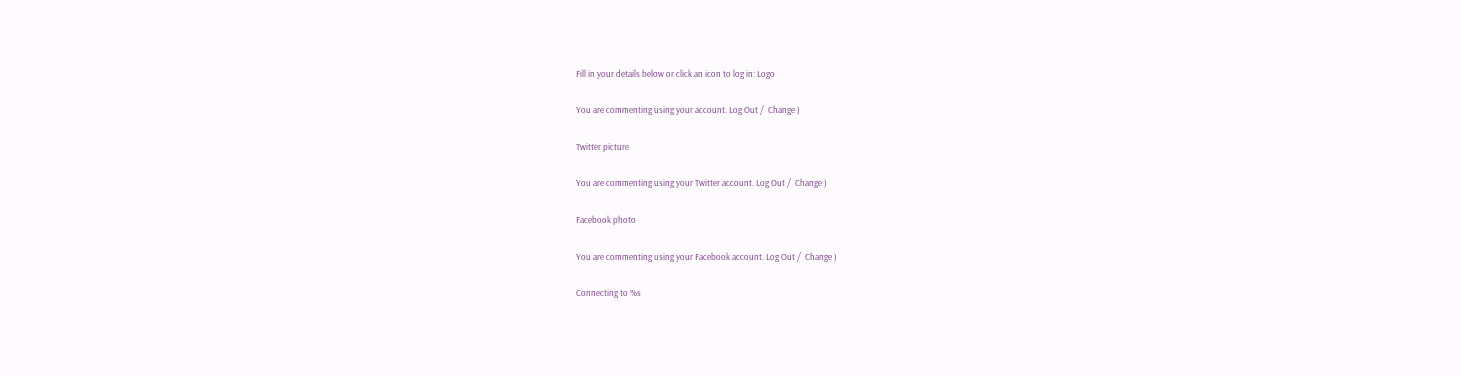Fill in your details below or click an icon to log in: Logo

You are commenting using your account. Log Out /  Change )

Twitter picture

You are commenting using your Twitter account. Log Out /  Change )

Facebook photo

You are commenting using your Facebook account. Log Out /  Change )

Connecting to %s